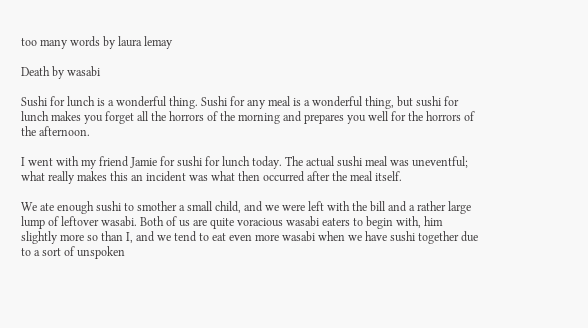too many words by laura lemay

Death by wasabi

Sushi for lunch is a wonderful thing. Sushi for any meal is a wonderful thing, but sushi for lunch makes you forget all the horrors of the morning and prepares you well for the horrors of the afternoon.

I went with my friend Jamie for sushi for lunch today. The actual sushi meal was uneventful; what really makes this an incident was what then occurred after the meal itself.

We ate enough sushi to smother a small child, and we were left with the bill and a rather large lump of leftover wasabi. Both of us are quite voracious wasabi eaters to begin with, him slightly more so than I, and we tend to eat even more wasabi when we have sushi together due to a sort of unspoken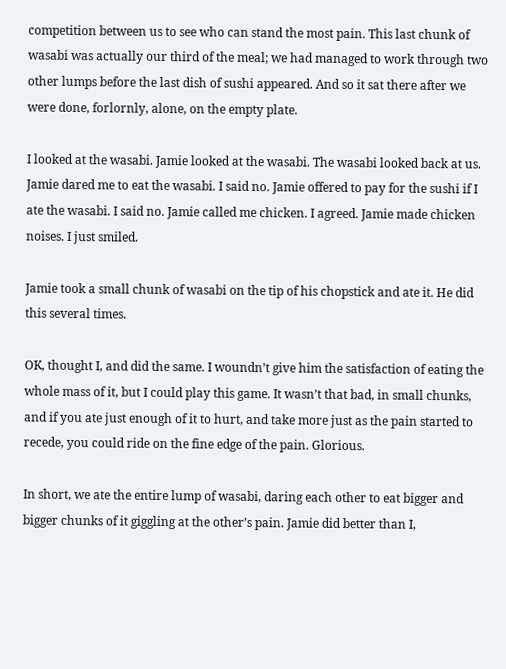competition between us to see who can stand the most pain. This last chunk of wasabi was actually our third of the meal; we had managed to work through two other lumps before the last dish of sushi appeared. And so it sat there after we were done, forlornly, alone, on the empty plate.

I looked at the wasabi. Jamie looked at the wasabi. The wasabi looked back at us. Jamie dared me to eat the wasabi. I said no. Jamie offered to pay for the sushi if I ate the wasabi. I said no. Jamie called me chicken. I agreed. Jamie made chicken noises. I just smiled.

Jamie took a small chunk of wasabi on the tip of his chopstick and ate it. He did this several times.

OK, thought I, and did the same. I woundn’t give him the satisfaction of eating the whole mass of it, but I could play this game. It wasn’t that bad, in small chunks, and if you ate just enough of it to hurt, and take more just as the pain started to recede, you could ride on the fine edge of the pain. Glorious.

In short, we ate the entire lump of wasabi, daring each other to eat bigger and bigger chunks of it giggling at the other’s pain. Jamie did better than I,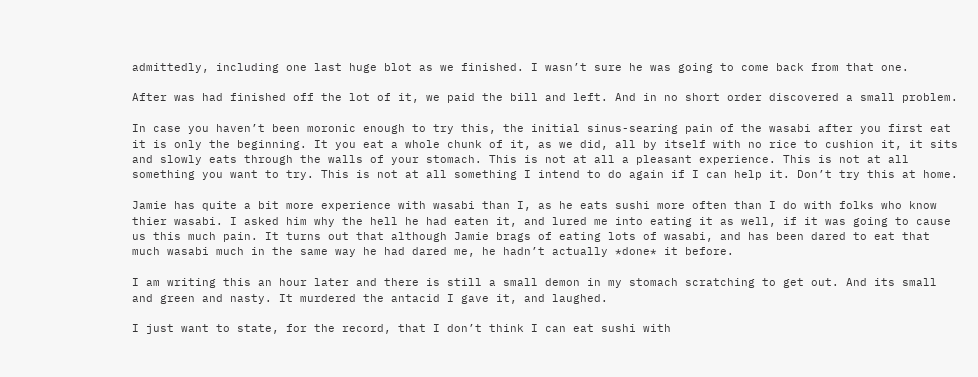admittedly, including one last huge blot as we finished. I wasn’t sure he was going to come back from that one.

After was had finished off the lot of it, we paid the bill and left. And in no short order discovered a small problem.

In case you haven’t been moronic enough to try this, the initial sinus-searing pain of the wasabi after you first eat it is only the beginning. It you eat a whole chunk of it, as we did, all by itself with no rice to cushion it, it sits and slowly eats through the walls of your stomach. This is not at all a pleasant experience. This is not at all something you want to try. This is not at all something I intend to do again if I can help it. Don’t try this at home.

Jamie has quite a bit more experience with wasabi than I, as he eats sushi more often than I do with folks who know thier wasabi. I asked him why the hell he had eaten it, and lured me into eating it as well, if it was going to cause us this much pain. It turns out that although Jamie brags of eating lots of wasabi, and has been dared to eat that much wasabi much in the same way he had dared me, he hadn’t actually *done* it before.

I am writing this an hour later and there is still a small demon in my stomach scratching to get out. And its small and green and nasty. It murdered the antacid I gave it, and laughed.

I just want to state, for the record, that I don’t think I can eat sushi with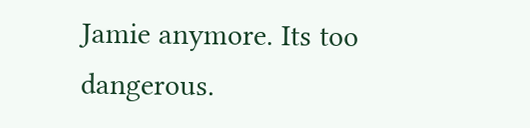Jamie anymore. Its too dangerous.